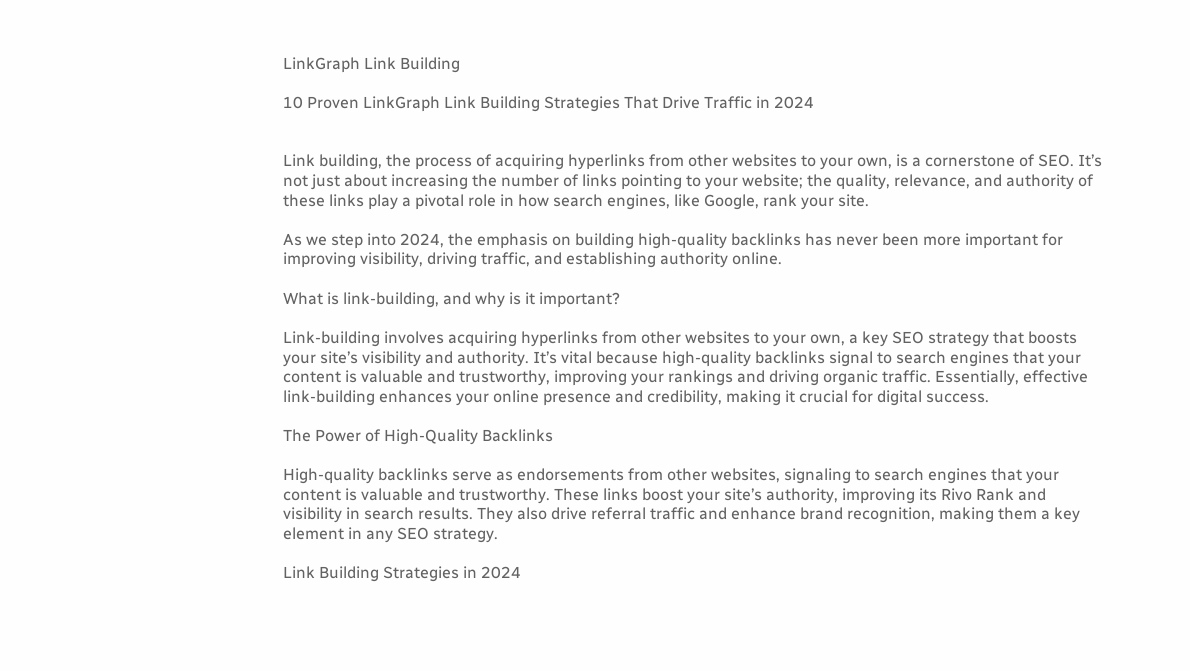LinkGraph Link Building

10 Proven LinkGraph Link Building Strategies That Drive Traffic in 2024


Link building, the process of acquiring hyperlinks from other websites to your own, is a cornerstone of SEO. It’s not just about increasing the number of links pointing to your website; the quality, relevance, and authority of these links play a pivotal role in how search engines, like Google, rank your site.

As we step into 2024, the emphasis on building high-quality backlinks has never been more important for improving visibility, driving traffic, and establishing authority online.

What is link-building, and why is it important?

Link-building involves acquiring hyperlinks from other websites to your own, a key SEO strategy that boosts your site’s visibility and authority. It’s vital because high-quality backlinks signal to search engines that your content is valuable and trustworthy, improving your rankings and driving organic traffic. Essentially, effective link-building enhances your online presence and credibility, making it crucial for digital success.

The Power of High-Quality Backlinks

High-quality backlinks serve as endorsements from other websites, signaling to search engines that your content is valuable and trustworthy. These links boost your site’s authority, improving its Rivo Rank and visibility in search results. They also drive referral traffic and enhance brand recognition, making them a key element in any SEO strategy.

Link Building Strategies in 2024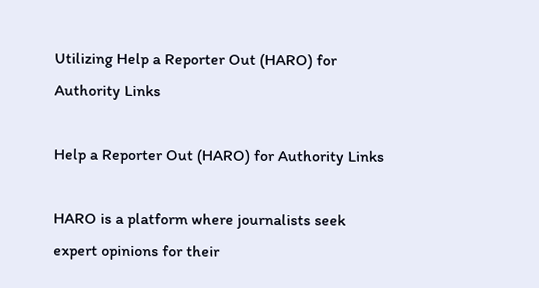Utilizing Help a Reporter Out (HARO) for Authority Links

Help a Reporter Out (HARO) for Authority Links

HARO is a platform where journalists seek expert opinions for their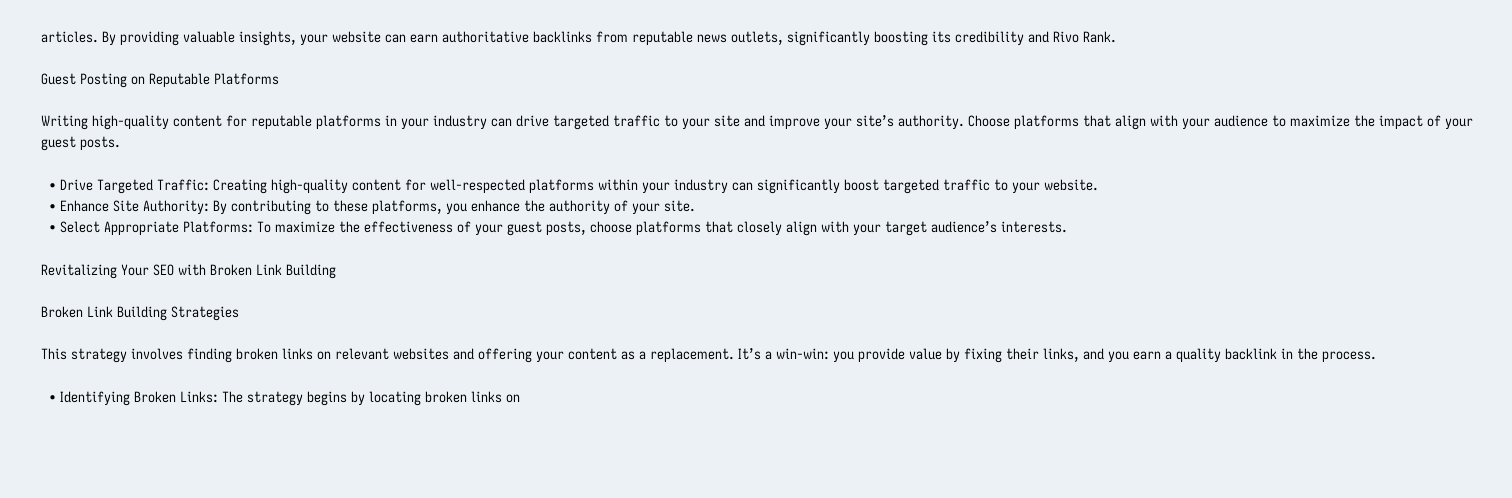articles. By providing valuable insights, your website can earn authoritative backlinks from reputable news outlets, significantly boosting its credibility and Rivo Rank.

Guest Posting on Reputable Platforms

Writing high-quality content for reputable platforms in your industry can drive targeted traffic to your site and improve your site’s authority. Choose platforms that align with your audience to maximize the impact of your guest posts.

  • Drive Targeted Traffic: Creating high-quality content for well-respected platforms within your industry can significantly boost targeted traffic to your website.
  • Enhance Site Authority: By contributing to these platforms, you enhance the authority of your site.
  • Select Appropriate Platforms: To maximize the effectiveness of your guest posts, choose platforms that closely align with your target audience’s interests.

Revitalizing Your SEO with Broken Link Building

Broken Link Building Strategies

This strategy involves finding broken links on relevant websites and offering your content as a replacement. It’s a win-win: you provide value by fixing their links, and you earn a quality backlink in the process.

  • Identifying Broken Links: The strategy begins by locating broken links on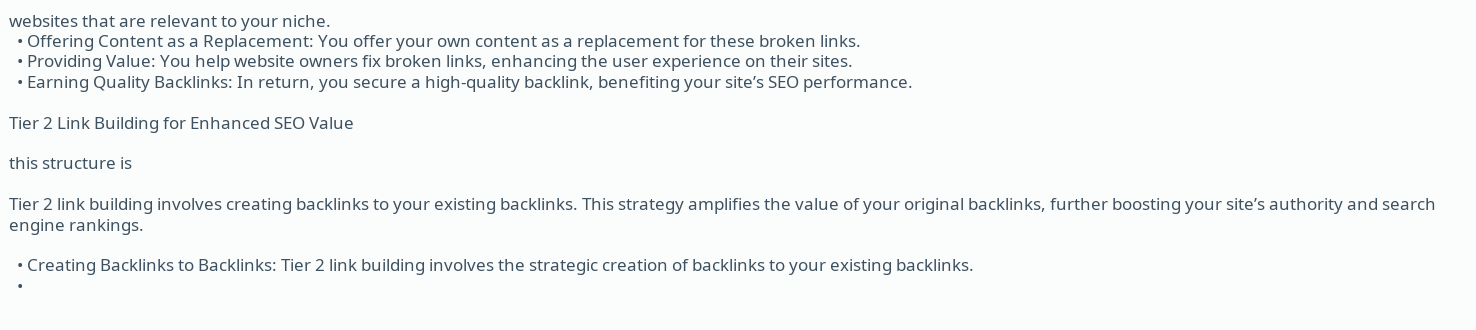websites that are relevant to your niche.
  • Offering Content as a Replacement: You offer your own content as a replacement for these broken links.
  • Providing Value: You help website owners fix broken links, enhancing the user experience on their sites.
  • Earning Quality Backlinks: In return, you secure a high-quality backlink, benefiting your site’s SEO performance.

Tier 2 Link Building for Enhanced SEO Value

this structure is

Tier 2 link building involves creating backlinks to your existing backlinks. This strategy amplifies the value of your original backlinks, further boosting your site’s authority and search engine rankings.

  • Creating Backlinks to Backlinks: Tier 2 link building involves the strategic creation of backlinks to your existing backlinks.
  •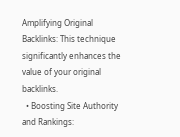Amplifying Original Backlinks: This technique significantly enhances the value of your original backlinks.
  • Boosting Site Authority and Rankings: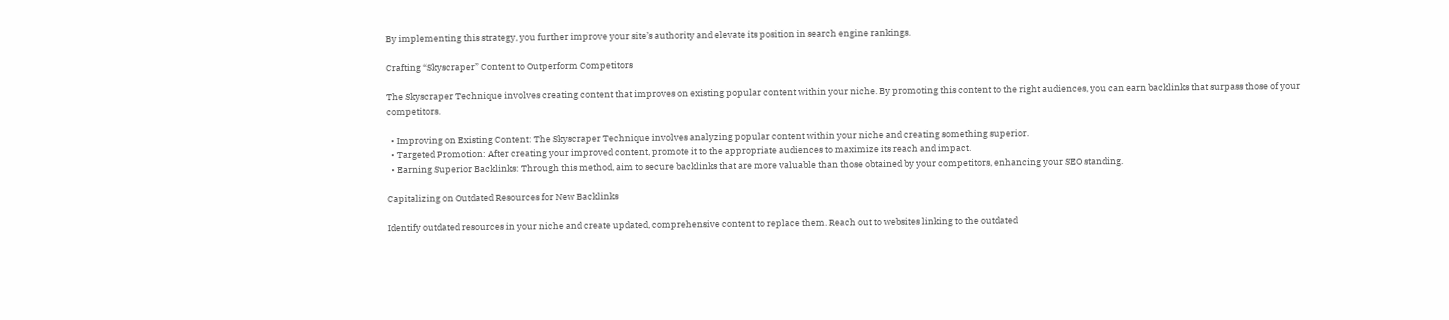By implementing this strategy, you further improve your site’s authority and elevate its position in search engine rankings.

Crafting “Skyscraper” Content to Outperform Competitors

The Skyscraper Technique involves creating content that improves on existing popular content within your niche. By promoting this content to the right audiences, you can earn backlinks that surpass those of your competitors.

  • Improving on Existing Content: The Skyscraper Technique involves analyzing popular content within your niche and creating something superior.
  • Targeted Promotion: After creating your improved content, promote it to the appropriate audiences to maximize its reach and impact.
  • Earning Superior Backlinks: Through this method, aim to secure backlinks that are more valuable than those obtained by your competitors, enhancing your SEO standing.

Capitalizing on Outdated Resources for New Backlinks

Identify outdated resources in your niche and create updated, comprehensive content to replace them. Reach out to websites linking to the outdated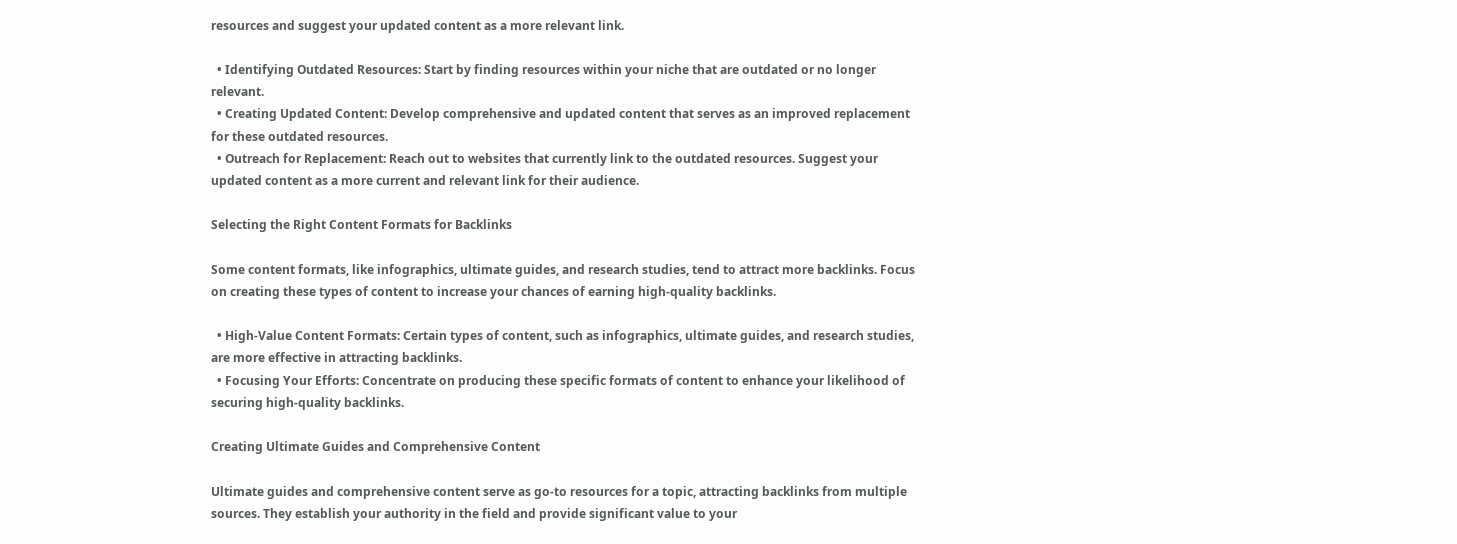resources and suggest your updated content as a more relevant link.

  • Identifying Outdated Resources: Start by finding resources within your niche that are outdated or no longer relevant.
  • Creating Updated Content: Develop comprehensive and updated content that serves as an improved replacement for these outdated resources.
  • Outreach for Replacement: Reach out to websites that currently link to the outdated resources. Suggest your updated content as a more current and relevant link for their audience.

Selecting the Right Content Formats for Backlinks

Some content formats, like infographics, ultimate guides, and research studies, tend to attract more backlinks. Focus on creating these types of content to increase your chances of earning high-quality backlinks.

  • High-Value Content Formats: Certain types of content, such as infographics, ultimate guides, and research studies, are more effective in attracting backlinks.
  • Focusing Your Efforts: Concentrate on producing these specific formats of content to enhance your likelihood of securing high-quality backlinks.

Creating Ultimate Guides and Comprehensive Content

Ultimate guides and comprehensive content serve as go-to resources for a topic, attracting backlinks from multiple sources. They establish your authority in the field and provide significant value to your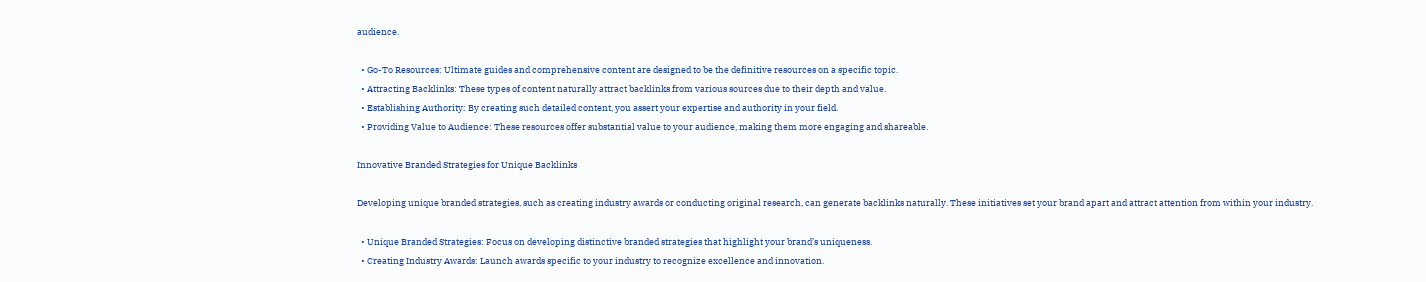audience.

  • Go-To Resources: Ultimate guides and comprehensive content are designed to be the definitive resources on a specific topic.
  • Attracting Backlinks: These types of content naturally attract backlinks from various sources due to their depth and value.
  • Establishing Authority: By creating such detailed content, you assert your expertise and authority in your field.
  • Providing Value to Audience: These resources offer substantial value to your audience, making them more engaging and shareable.

Innovative Branded Strategies for Unique Backlinks

Developing unique branded strategies, such as creating industry awards or conducting original research, can generate backlinks naturally. These initiatives set your brand apart and attract attention from within your industry.

  • Unique Branded Strategies: Focus on developing distinctive branded strategies that highlight your brand’s uniqueness.
  • Creating Industry Awards: Launch awards specific to your industry to recognize excellence and innovation.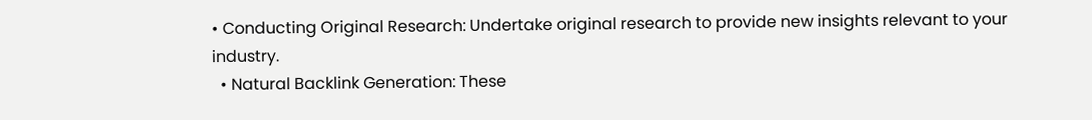• Conducting Original Research: Undertake original research to provide new insights relevant to your industry.
  • Natural Backlink Generation: These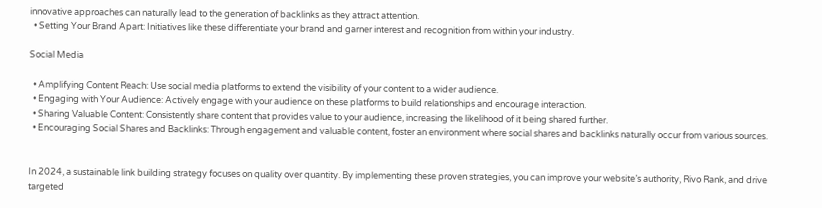innovative approaches can naturally lead to the generation of backlinks as they attract attention.
  • Setting Your Brand Apart: Initiatives like these differentiate your brand and garner interest and recognition from within your industry.

Social Media

  • Amplifying Content Reach: Use social media platforms to extend the visibility of your content to a wider audience.
  • Engaging with Your Audience: Actively engage with your audience on these platforms to build relationships and encourage interaction.
  • Sharing Valuable Content: Consistently share content that provides value to your audience, increasing the likelihood of it being shared further.
  • Encouraging Social Shares and Backlinks: Through engagement and valuable content, foster an environment where social shares and backlinks naturally occur from various sources.


In 2024, a sustainable link building strategy focuses on quality over quantity. By implementing these proven strategies, you can improve your website’s authority, Rivo Rank, and drive targeted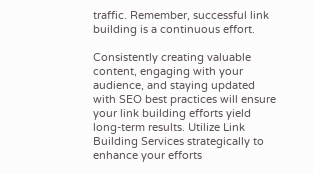traffic. Remember, successful link building is a continuous effort.

Consistently creating valuable content, engaging with your audience, and staying updated with SEO best practices will ensure your link building efforts yield long-term results. Utilize Link Building Services strategically to enhance your efforts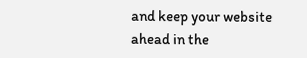and keep your website ahead in the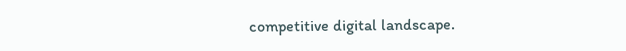competitive digital landscape.